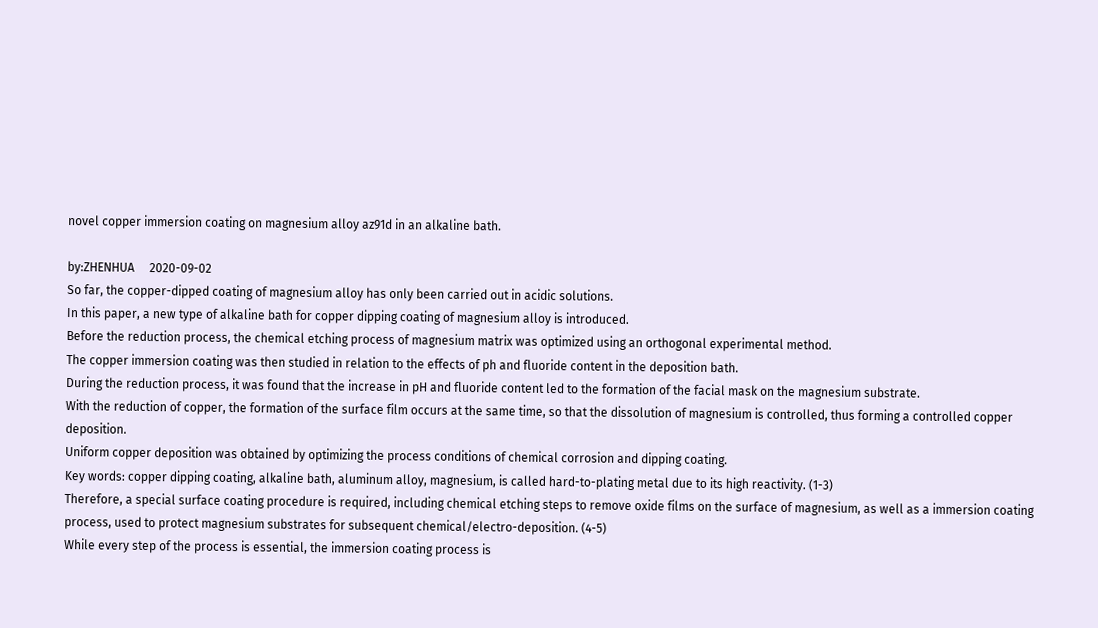novel copper immersion coating on magnesium alloy az91d in an alkaline bath.

by:ZHENHUA     2020-09-02
So far, the copper-dipped coating of magnesium alloy has only been carried out in acidic solutions.
In this paper, a new type of alkaline bath for copper dipping coating of magnesium alloy is introduced.
Before the reduction process, the chemical etching process of magnesium matrix was optimized using an orthogonal experimental method.
The copper immersion coating was then studied in relation to the effects of ph and fluoride content in the deposition bath.
During the reduction process, it was found that the increase in pH and fluoride content led to the formation of the facial mask on the magnesium substrate.
With the reduction of copper, the formation of the surface film occurs at the same time, so that the dissolution of magnesium is controlled, thus forming a controlled copper deposition.
Uniform copper deposition was obtained by optimizing the process conditions of chemical corrosion and dipping coating.
Key words: copper dipping coating, alkaline bath, aluminum alloy, magnesium, is called hard-to-plating metal due to its high reactivity. (1-3)
Therefore, a special surface coating procedure is required, including chemical etching steps to remove oxide films on the surface of magnesium, as well as a immersion coating process, used to protect magnesium substrates for subsequent chemical/electro-deposition. (4-5)
While every step of the process is essential, the immersion coating process is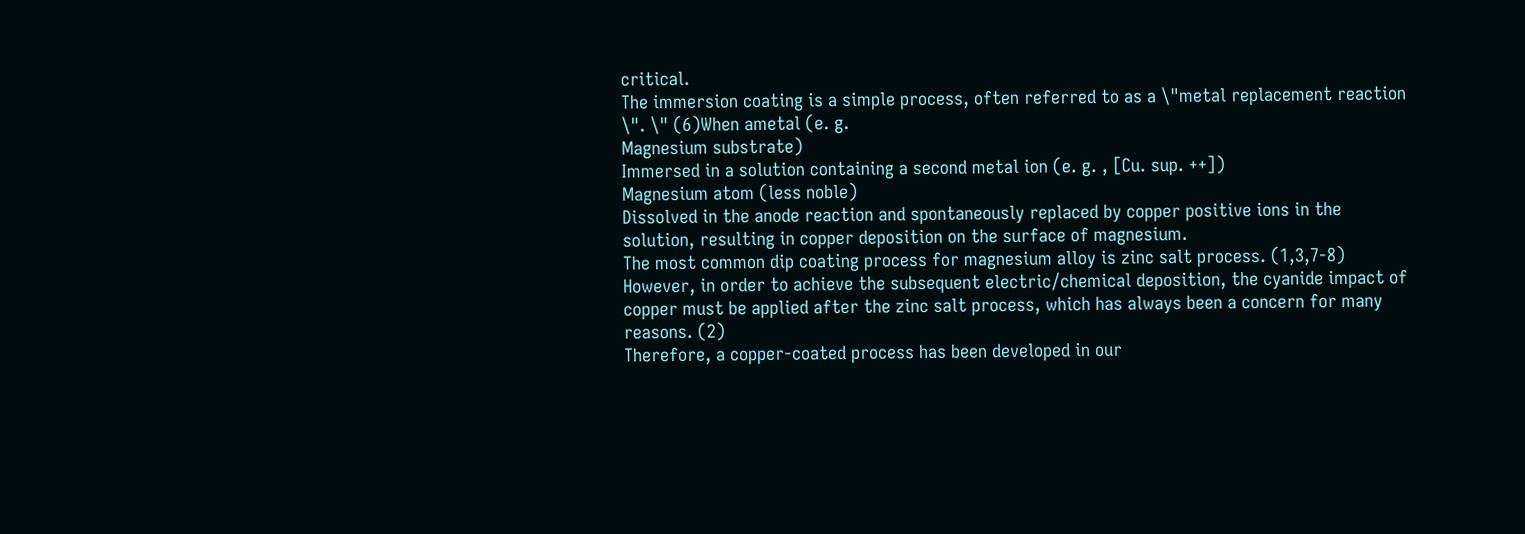critical.
The immersion coating is a simple process, often referred to as a \"metal replacement reaction \". \" (6)When ametal (e. g.
Magnesium substrate)
Immersed in a solution containing a second metal ion (e. g. , [Cu. sup. ++])
Magnesium atom (less noble)
Dissolved in the anode reaction and spontaneously replaced by copper positive ions in the solution, resulting in copper deposition on the surface of magnesium.
The most common dip coating process for magnesium alloy is zinc salt process. (1,3,7-8)
However, in order to achieve the subsequent electric/chemical deposition, the cyanide impact of copper must be applied after the zinc salt process, which has always been a concern for many reasons. (2)
Therefore, a copper-coated process has been developed in our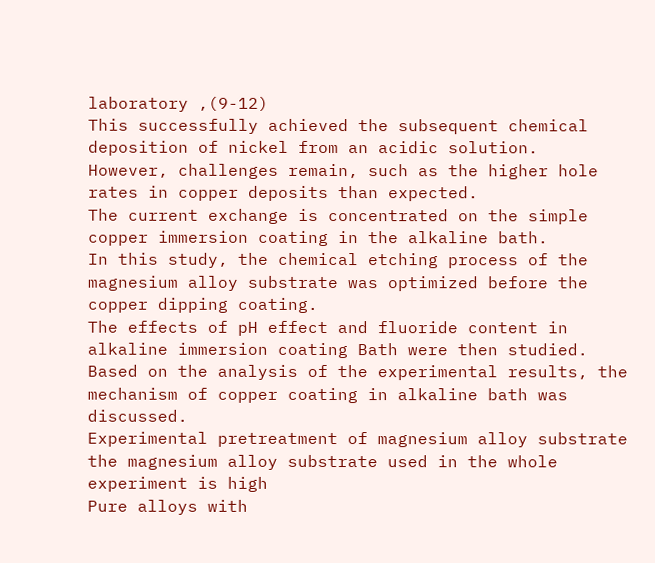laboratory ,(9-12)
This successfully achieved the subsequent chemical deposition of nickel from an acidic solution.
However, challenges remain, such as the higher hole rates in copper deposits than expected.
The current exchange is concentrated on the simple copper immersion coating in the alkaline bath.
In this study, the chemical etching process of the magnesium alloy substrate was optimized before the copper dipping coating.
The effects of pH effect and fluoride content in alkaline immersion coating Bath were then studied.
Based on the analysis of the experimental results, the mechanism of copper coating in alkaline bath was discussed.
Experimental pretreatment of magnesium alloy substrate the magnesium alloy substrate used in the whole experiment is high
Pure alloys with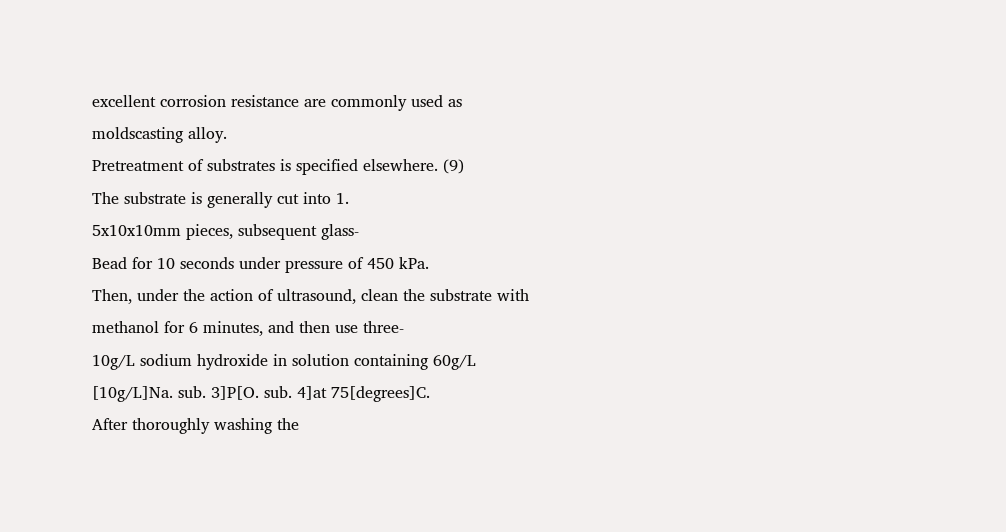excellent corrosion resistance are commonly used as moldscasting alloy.
Pretreatment of substrates is specified elsewhere. (9)
The substrate is generally cut into 1.
5x10x10mm pieces, subsequent glass-
Bead for 10 seconds under pressure of 450 kPa.
Then, under the action of ultrasound, clean the substrate with methanol for 6 minutes, and then use three-
10g/L sodium hydroxide in solution containing 60g/L [10g/L]Na. sub. 3]P[O. sub. 4]at 75[degrees]C.
After thoroughly washing the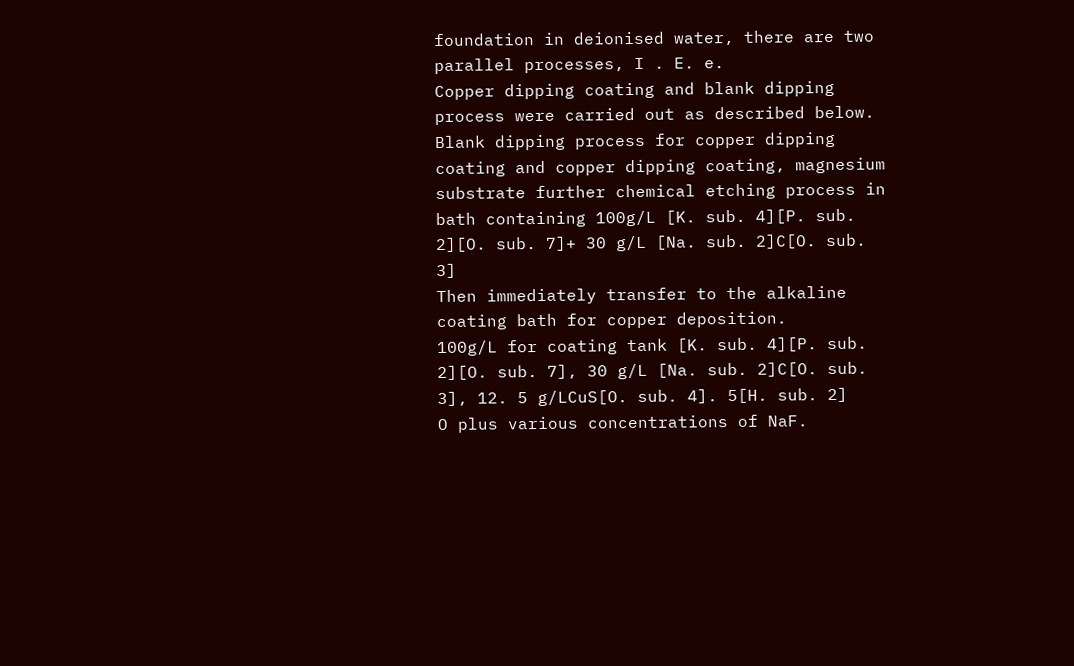foundation in deionised water, there are two parallel processes, I . E. e.
Copper dipping coating and blank dipping process were carried out as described below.
Blank dipping process for copper dipping coating and copper dipping coating, magnesium substrate further chemical etching process in bath containing 100g/L [K. sub. 4][P. sub. 2][O. sub. 7]+ 30 g/L [Na. sub. 2]C[O. sub. 3]
Then immediately transfer to the alkaline coating bath for copper deposition.
100g/L for coating tank [K. sub. 4][P. sub. 2][O. sub. 7], 30 g/L [Na. sub. 2]C[O. sub. 3], 12. 5 g/LCuS[O. sub. 4]. 5[H. sub. 2]
O plus various concentrations of NaF.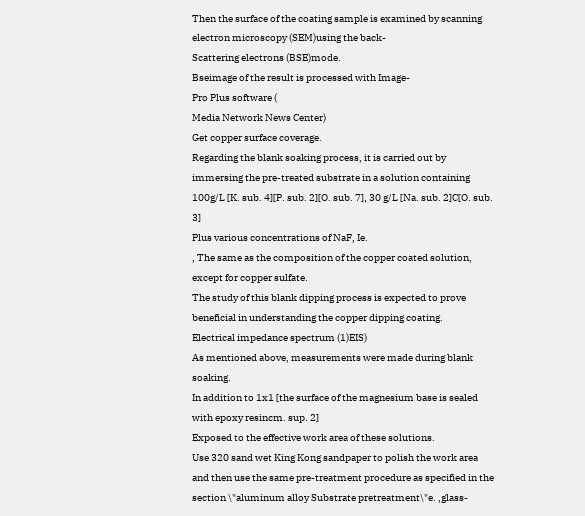Then the surface of the coating sample is examined by scanning electron microscopy (SEM)using the back-
Scattering electrons (BSE)mode.
Bseimage of the result is processed with Image-
Pro Plus software (
Media Network News Center)
Get copper surface coverage.
Regarding the blank soaking process, it is carried out by immersing the pre-treated substrate in a solution containing 100g/L [K. sub. 4][P. sub. 2][O. sub. 7], 30 g/L [Na. sub. 2]C[O. sub. 3]
Plus various concentrations of NaF, Ie.
, The same as the composition of the copper coated solution, except for copper sulfate.
The study of this blank dipping process is expected to prove beneficial in understanding the copper dipping coating.
Electrical impedance spectrum (1)EIS)
As mentioned above, measurements were made during blank soaking.
In addition to 1x1 [the surface of the magnesium base is sealed with epoxy resincm. sup. 2]
Exposed to the effective work area of these solutions.
Use 320 sand wet King Kong sandpaper to polish the work area and then use the same pre-treatment procedure as specified in the section \"aluminum alloy Substrate pretreatment\"e. ,glass-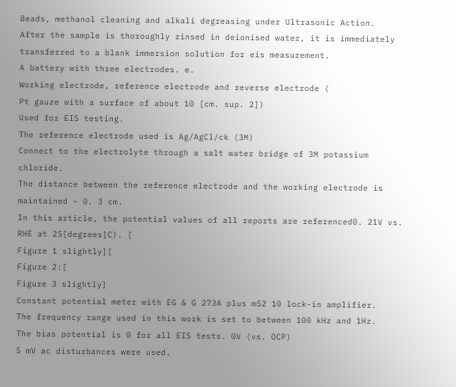Beads, methanol cleaning and alkali degreasing under Ultrasonic Action.
After the sample is thoroughly rinsed in deionised water, it is immediately transferred to a blank immersion solution for eis measurement.
A battery with three electrodes. e.
Working electrode, reference electrode and reverse electrode (
Pt gauze with a surface of about 10 [cm. sup. 2])
Used for EIS testing.
The reference electrode used is Ag/AgCl/ck (3M)
Connect to the electrolyte through a salt water bridge of 3M potassium chloride.
The distance between the reference electrode and the working electrode is maintained ~ 0. 3 cm.
In this article, the potential values of all reports are referenced0. 21V vs. RHE at 25[degrees]C). [
Figure 1 slightly][
Figure 2:[
Figure 3 slightly]
Constant potential meter with EG & G 273A plus m52 10 lock-in amplifier.
The frequency range used in this work is set to between 100 kHz and 1Hz.
The bias potential is 0 for all EIS tests. 0V (vs. OCP)
5 mV ac disturbances were used.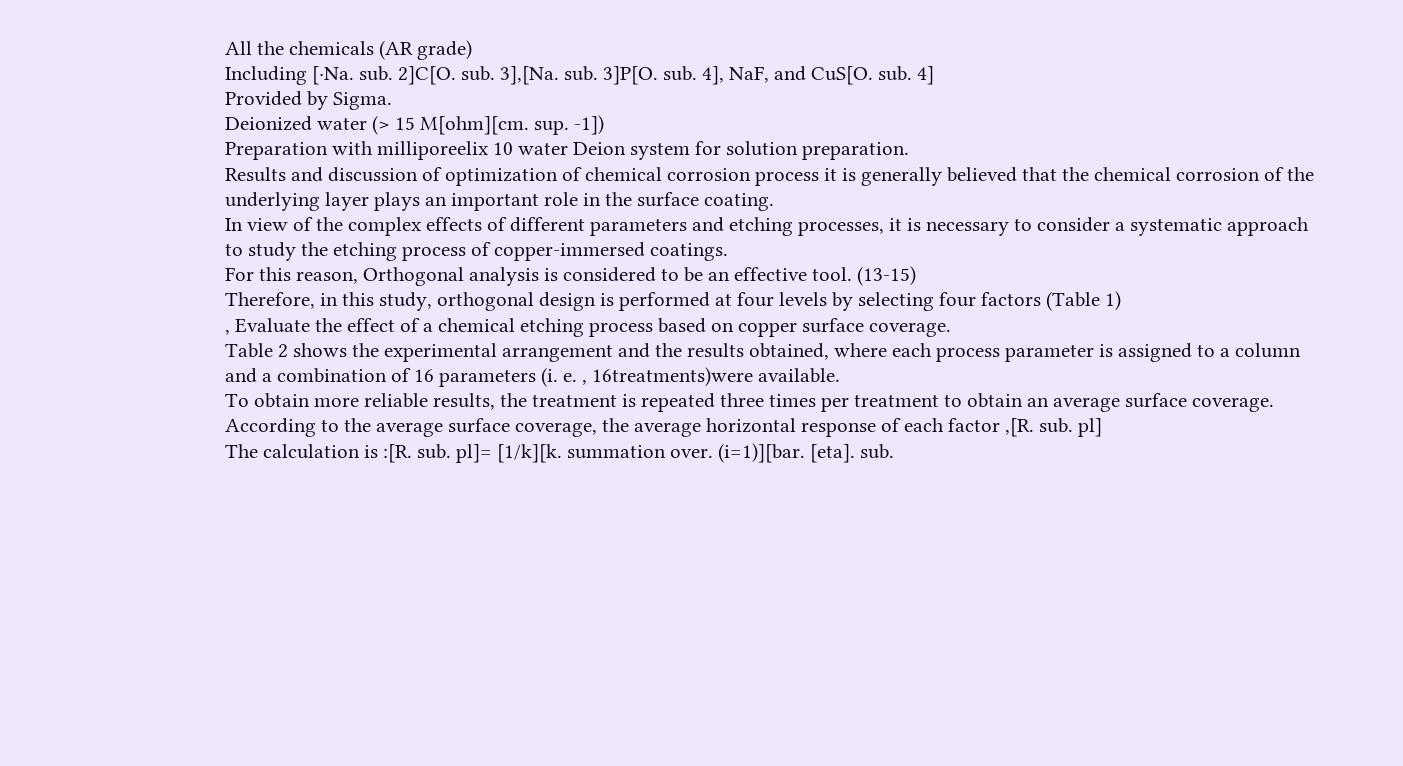All the chemicals (AR grade)
Including [·Na. sub. 2]C[O. sub. 3],[Na. sub. 3]P[O. sub. 4], NaF, and CuS[O. sub. 4]
Provided by Sigma.
Deionized water (> 15 M[ohm][cm. sup. -1])
Preparation with milliporeelix 10 water Deion system for solution preparation.
Results and discussion of optimization of chemical corrosion process it is generally believed that the chemical corrosion of the underlying layer plays an important role in the surface coating.
In view of the complex effects of different parameters and etching processes, it is necessary to consider a systematic approach to study the etching process of copper-immersed coatings.
For this reason, Orthogonal analysis is considered to be an effective tool. (13-15)
Therefore, in this study, orthogonal design is performed at four levels by selecting four factors (Table 1)
, Evaluate the effect of a chemical etching process based on copper surface coverage.
Table 2 shows the experimental arrangement and the results obtained, where each process parameter is assigned to a column and a combination of 16 parameters (i. e. , 16treatments)were available.
To obtain more reliable results, the treatment is repeated three times per treatment to obtain an average surface coverage.
According to the average surface coverage, the average horizontal response of each factor ,[R. sub. pl]
The calculation is :[R. sub. pl]= [1/k][k. summation over. (i=1)][bar. [eta]. sub.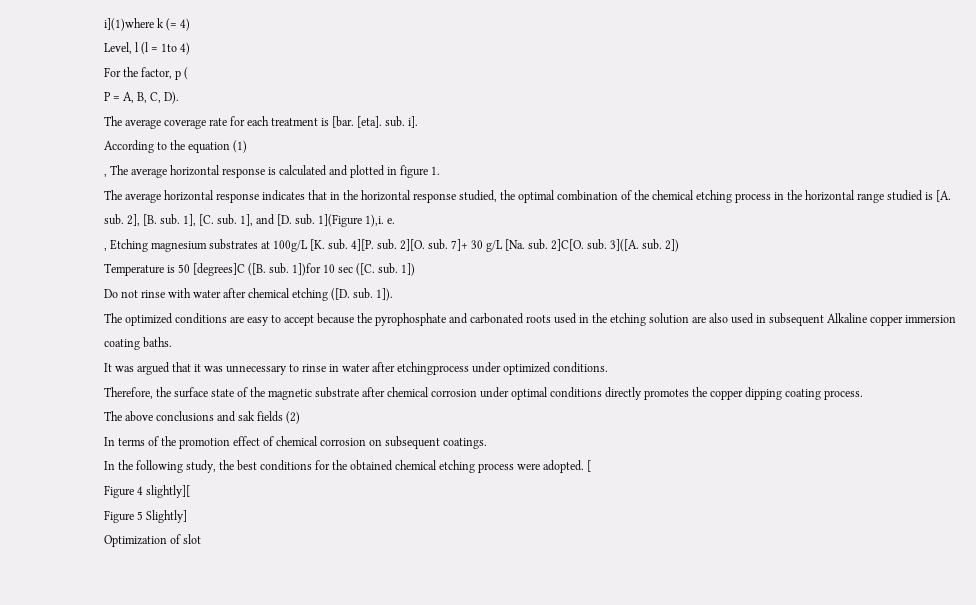i](1)where k (= 4)
Level, l (l = 1to 4)
For the factor, p (
P = A, B, C, D).
The average coverage rate for each treatment is [bar. [eta]. sub. i].
According to the equation (1)
, The average horizontal response is calculated and plotted in figure 1.
The average horizontal response indicates that in the horizontal response studied, the optimal combination of the chemical etching process in the horizontal range studied is [A. sub. 2], [B. sub. 1], [C. sub. 1], and [D. sub. 1](Figure 1),i. e.
, Etching magnesium substrates at 100g/L [K. sub. 4][P. sub. 2][O. sub. 7]+ 30 g/L [Na. sub. 2]C[O. sub. 3]([A. sub. 2])
Temperature is 50 [degrees]C ([B. sub. 1])for 10 sec ([C. sub. 1])
Do not rinse with water after chemical etching ([D. sub. 1]).
The optimized conditions are easy to accept because the pyrophosphate and carbonated roots used in the etching solution are also used in subsequent Alkaline copper immersion coating baths.
It was argued that it was unnecessary to rinse in water after etchingprocess under optimized conditions.
Therefore, the surface state of the magnetic substrate after chemical corrosion under optimal conditions directly promotes the copper dipping coating process.
The above conclusions and sak fields (2)
In terms of the promotion effect of chemical corrosion on subsequent coatings.
In the following study, the best conditions for the obtained chemical etching process were adopted. [
Figure 4 slightly][
Figure 5 Slightly]
Optimization of slot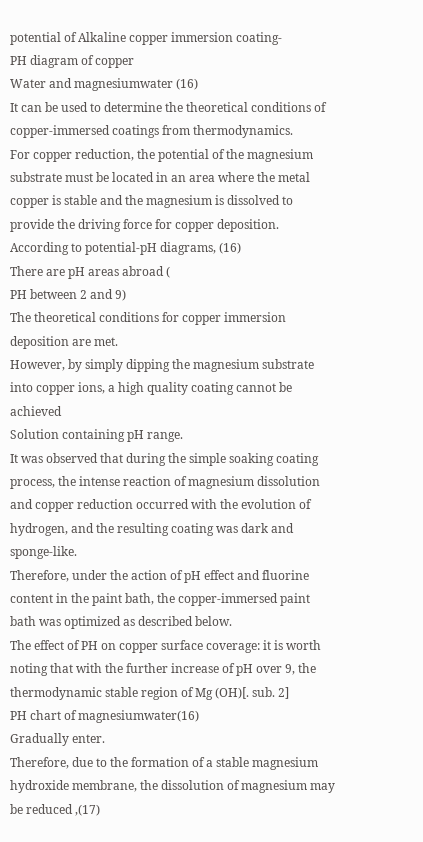potential of Alkaline copper immersion coating-
PH diagram of copper
Water and magnesiumwater (16)
It can be used to determine the theoretical conditions of copper-immersed coatings from thermodynamics.
For copper reduction, the potential of the magnesium substrate must be located in an area where the metal copper is stable and the magnesium is dissolved to provide the driving force for copper deposition.
According to potential-pH diagrams, (16)
There are pH areas abroad (
PH between 2 and 9)
The theoretical conditions for copper immersion deposition are met.
However, by simply dipping the magnesium substrate into copper ions, a high quality coating cannot be achieved
Solution containing pH range.
It was observed that during the simple soaking coating process, the intense reaction of magnesium dissolution and copper reduction occurred with the evolution of hydrogen, and the resulting coating was dark and sponge-like.
Therefore, under the action of pH effect and fluorine content in the paint bath, the copper-immersed paint bath was optimized as described below.
The effect of PH on copper surface coverage: it is worth noting that with the further increase of pH over 9, the thermodynamic stable region of Mg (OH)[. sub. 2]
PH chart of magnesiumwater(16)
Gradually enter.
Therefore, due to the formation of a stable magnesium hydroxide membrane, the dissolution of magnesium may be reduced ,(17)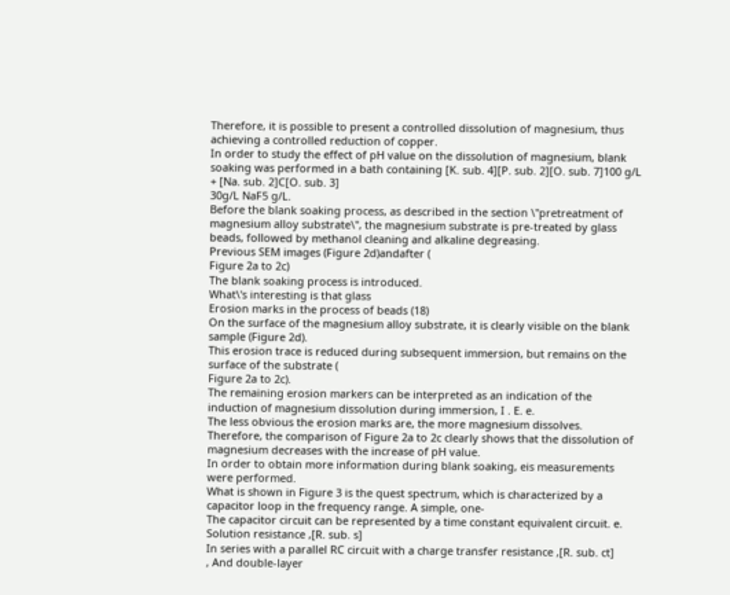Therefore, it is possible to present a controlled dissolution of magnesium, thus achieving a controlled reduction of copper.
In order to study the effect of pH value on the dissolution of magnesium, blank soaking was performed in a bath containing [K. sub. 4][P. sub. 2][O. sub. 7]100 g/L + [Na. sub. 2]C[O. sub. 3]
30g/L NaF5 g/L.
Before the blank soaking process, as described in the section \"pretreatment of magnesium alloy substrate\", the magnesium substrate is pre-treated by glass beads, followed by methanol cleaning and alkaline degreasing.
Previous SEM images (Figure 2d)andafter (
Figure 2a to 2c)
The blank soaking process is introduced.
What\'s interesting is that glass
Erosion marks in the process of beads (18)
On the surface of the magnesium alloy substrate, it is clearly visible on the blank sample (Figure 2d).
This erosion trace is reduced during subsequent immersion, but remains on the surface of the substrate (
Figure 2a to 2c).
The remaining erosion markers can be interpreted as an indication of the induction of magnesium dissolution during immersion, I . E. e.
The less obvious the erosion marks are, the more magnesium dissolves.
Therefore, the comparison of Figure 2a to 2c clearly shows that the dissolution of magnesium decreases with the increase of pH value.
In order to obtain more information during blank soaking, eis measurements were performed.
What is shown in Figure 3 is the quest spectrum, which is characterized by a capacitor loop in the frequency range. A simple, one-
The capacitor circuit can be represented by a time constant equivalent circuit. e.
Solution resistance ,[R. sub. s]
In series with a parallel RC circuit with a charge transfer resistance ,[R. sub. ct]
, And double-layer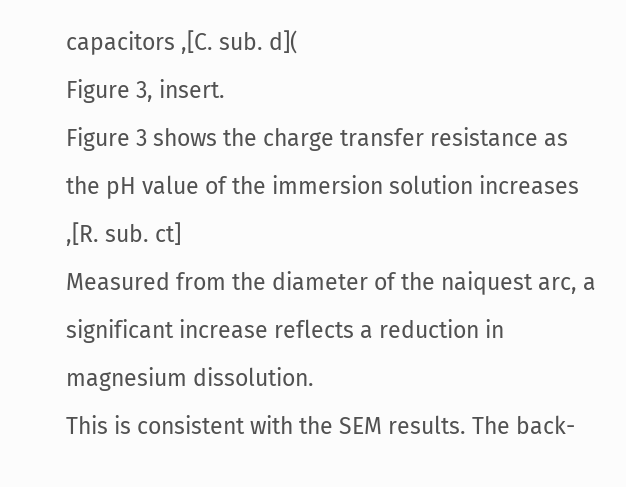capacitors ,[C. sub. d](
Figure 3, insert.
Figure 3 shows the charge transfer resistance as the pH value of the immersion solution increases ,[R. sub. ct]
Measured from the diameter of the naiquest arc, a significant increase reflects a reduction in magnesium dissolution.
This is consistent with the SEM results. The back-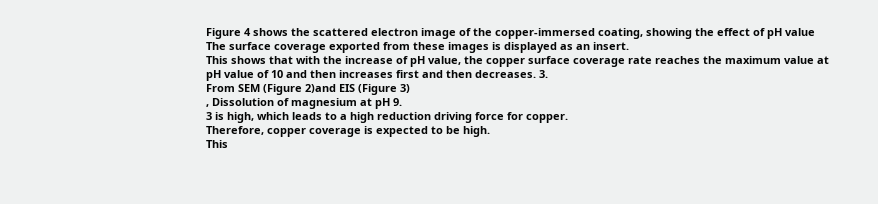Figure 4 shows the scattered electron image of the copper-immersed coating, showing the effect of pH value
The surface coverage exported from these images is displayed as an insert.
This shows that with the increase of pH value, the copper surface coverage rate reaches the maximum value at pH value of 10 and then increases first and then decreases. 3.
From SEM (Figure 2)and EIS (Figure 3)
, Dissolution of magnesium at pH 9.
3 is high, which leads to a high reduction driving force for copper.
Therefore, copper coverage is expected to be high.
This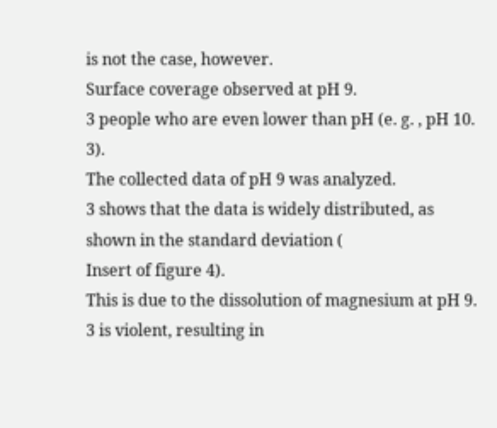is not the case, however.
Surface coverage observed at pH 9.
3 people who are even lower than pH (e. g. , pH 10. 3).
The collected data of pH 9 was analyzed.
3 shows that the data is widely distributed, as shown in the standard deviation (
Insert of figure 4).
This is due to the dissolution of magnesium at pH 9.
3 is violent, resulting in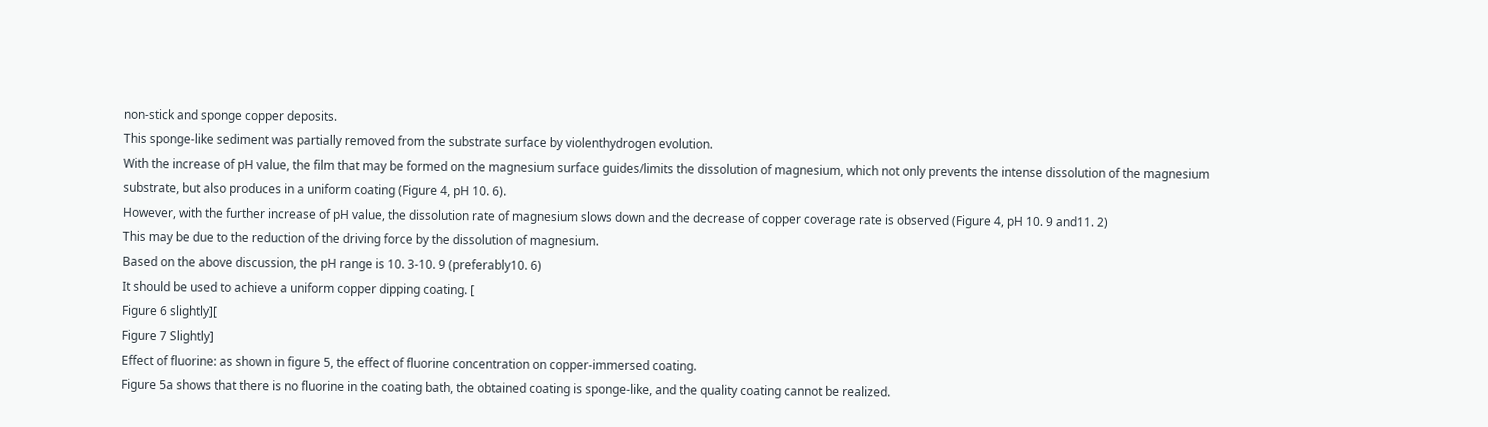non-stick and sponge copper deposits.
This sponge-like sediment was partially removed from the substrate surface by violenthydrogen evolution.
With the increase of pH value, the film that may be formed on the magnesium surface guides/limits the dissolution of magnesium, which not only prevents the intense dissolution of the magnesium substrate, but also produces in a uniform coating (Figure 4, pH 10. 6).
However, with the further increase of pH value, the dissolution rate of magnesium slows down and the decrease of copper coverage rate is observed (Figure 4, pH 10. 9 and11. 2)
This may be due to the reduction of the driving force by the dissolution of magnesium.
Based on the above discussion, the pH range is 10. 3-10. 9 (preferably10. 6)
It should be used to achieve a uniform copper dipping coating. [
Figure 6 slightly][
Figure 7 Slightly]
Effect of fluorine: as shown in figure 5, the effect of fluorine concentration on copper-immersed coating.
Figure 5a shows that there is no fluorine in the coating bath, the obtained coating is sponge-like, and the quality coating cannot be realized.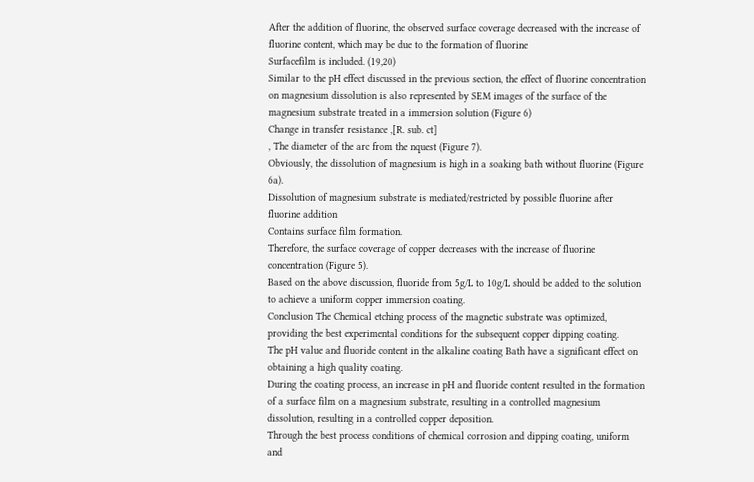After the addition of fluorine, the observed surface coverage decreased with the increase of fluorine content, which may be due to the formation of fluorine
Surfacefilm is included. (19,20)
Similar to the pH effect discussed in the previous section, the effect of fluorine concentration on magnesium dissolution is also represented by SEM images of the surface of the magnesium substrate treated in a immersion solution (Figure 6)
Change in transfer resistance ,[R. sub. ct]
, The diameter of the arc from the nquest (Figure 7).
Obviously, the dissolution of magnesium is high in a soaking bath without fluorine (Figure 6a).
Dissolution of magnesium substrate is mediated/restricted by possible fluorine after fluorine addition
Contains surface film formation.
Therefore, the surface coverage of copper decreases with the increase of fluorine concentration (Figure 5).
Based on the above discussion, fluoride from 5g/L to 10g/L should be added to the solution to achieve a uniform copper immersion coating.
Conclusion The Chemical etching process of the magnetic substrate was optimized, providing the best experimental conditions for the subsequent copper dipping coating.
The pH value and fluoride content in the alkaline coating Bath have a significant effect on obtaining a high quality coating.
During the coating process, an increase in pH and fluoride content resulted in the formation of a surface film on a magnesium substrate, resulting in a controlled magnesium dissolution, resulting in a controlled copper deposition.
Through the best process conditions of chemical corrosion and dipping coating, uniform and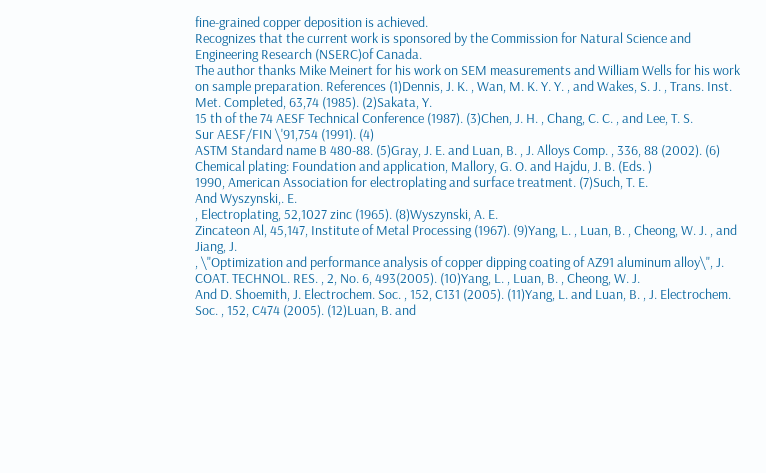fine-grained copper deposition is achieved.
Recognizes that the current work is sponsored by the Commission for Natural Science and Engineering Research (NSERC)of Canada.
The author thanks Mike Meinert for his work on SEM measurements and William Wells for his work on sample preparation. References (1)Dennis, J. K. , Wan, M. K. Y. Y. , and Wakes, S. J. , Trans. Inst. Met. Completed, 63,74 (1985). (2)Sakata, Y.
15 th of the 74 AESF Technical Conference (1987). (3)Chen, J. H. , Chang, C. C. , and Lee, T. S.
Sur AESF/FIN \'91,754 (1991). (4)
ASTM Standard name B 480-88. (5)Gray, J. E. and Luan, B. , J. Alloys Comp. , 336, 88 (2002). (6)
Chemical plating: Foundation and application, Mallory, G. O. and Hajdu, J. B. (Eds. )
1990, American Association for electroplating and surface treatment. (7)Such, T. E.
And Wyszynski,. E.
, Electroplating, 52,1027 zinc (1965). (8)Wyszynski, A. E.
Zincateon Al, 45,147, Institute of Metal Processing (1967). (9)Yang, L. , Luan, B. , Cheong, W. J. , and Jiang, J.
, \"Optimization and performance analysis of copper dipping coating of AZ91 aluminum alloy\", J. COAT. TECHNOL. RES. , 2, No. 6, 493(2005). (10)Yang, L. , Luan, B. , Cheong, W. J.
And D. Shoemith, J. Electrochem. Soc. , 152, C131 (2005). (11)Yang, L. and Luan, B. , J. Electrochem. Soc. , 152, C474 (2005). (12)Luan, B. and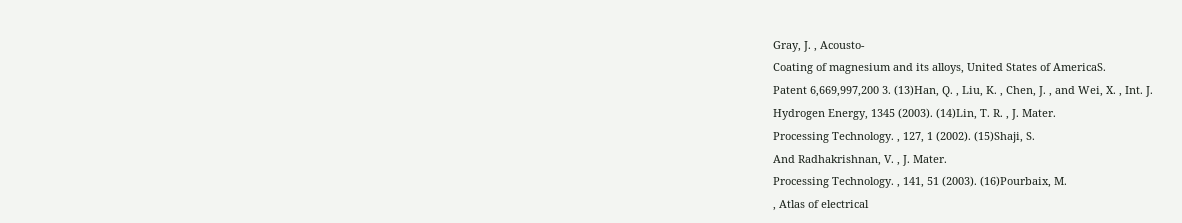Gray, J. , Acousto-
Coating of magnesium and its alloys, United States of AmericaS.
Patent 6,669,997,200 3. (13)Han, Q. , Liu, K. , Chen, J. , and Wei, X. , Int. J.
Hydrogen Energy, 1345 (2003). (14)Lin, T. R. , J. Mater.
Processing Technology. , 127, 1 (2002). (15)Shaji, S.
And Radhakrishnan, V. , J. Mater.
Processing Technology. , 141, 51 (2003). (16)Pourbaix, M.
, Atlas of electrical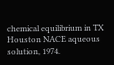chemical equilibrium in TX Houston NACE aqueous solution, 1974.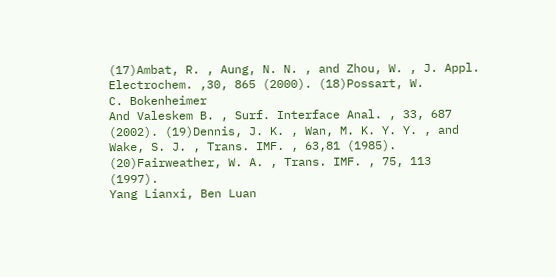(17)Ambat, R. , Aung, N. N. , and Zhou, W. , J. Appl. Electrochem. ,30, 865 (2000). (18)Possart, W.
C. Bokenheimer
And Valeskem B. , Surf. Interface Anal. , 33, 687 (2002). (19)Dennis, J. K. , Wan, M. K. Y. Y. , and Wake, S. J. , Trans. IMF. , 63,81 (1985). (20)Fairweather, W. A. , Trans. IMF. , 75, 113 (1997).
Yang Lianxi, Ben Luan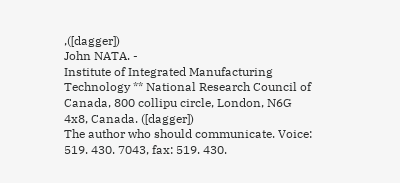,([dagger])
John NATA. -
Institute of Integrated Manufacturing Technology ** National Research Council of Canada, 800 collipu circle, London, N6G 4x8, Canada. ([dagger])
The author who should communicate. Voice: 519. 430. 7043, fax: 519. 430.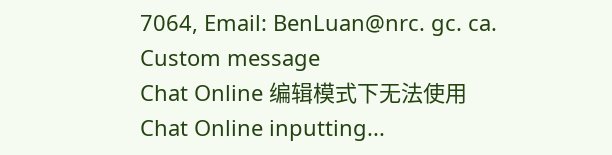7064, Email: BenLuan@nrc. gc. ca.
Custom message
Chat Online 编辑模式下无法使用
Chat Online inputting...